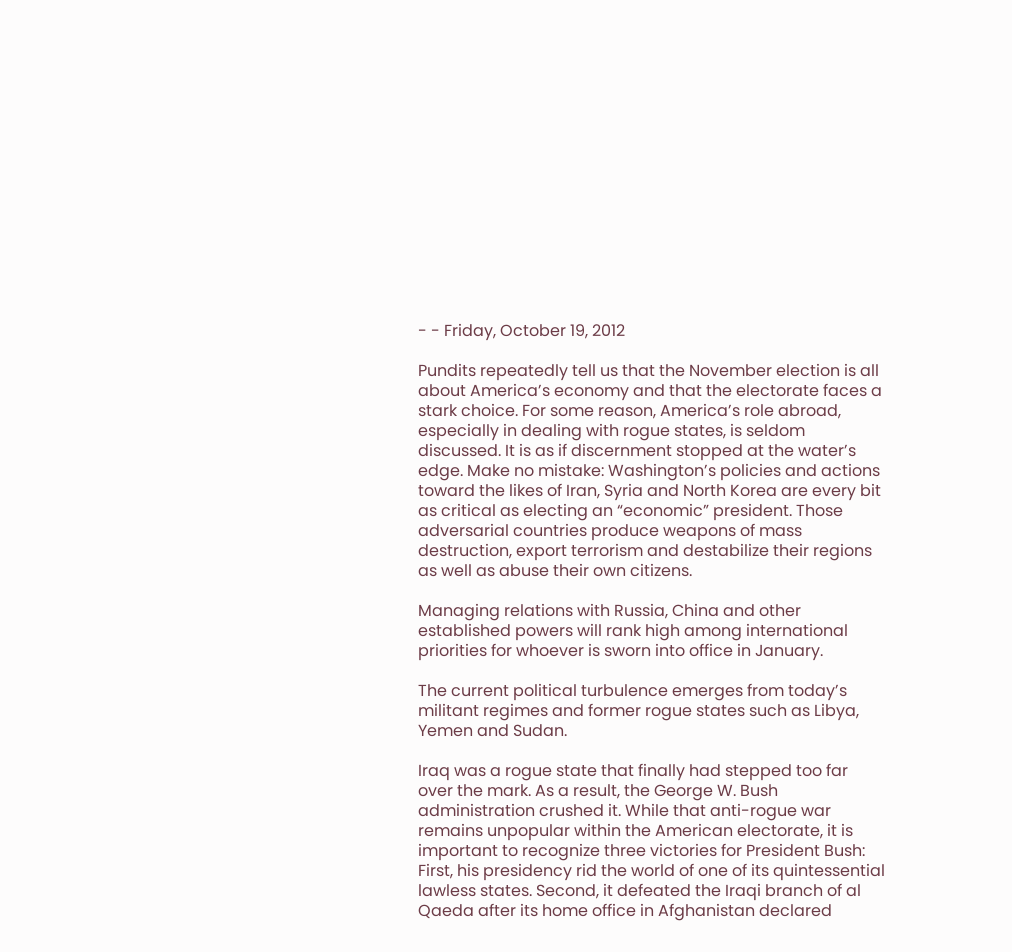- - Friday, October 19, 2012

Pundits repeatedly tell us that the November election is all about America’s economy and that the electorate faces a stark choice. For some reason, America’s role abroad, especially in dealing with rogue states, is seldom discussed. It is as if discernment stopped at the water’s edge. Make no mistake: Washington’s policies and actions toward the likes of Iran, Syria and North Korea are every bit as critical as electing an “economic” president. Those adversarial countries produce weapons of mass destruction, export terrorism and destabilize their regions as well as abuse their own citizens.

Managing relations with Russia, China and other established powers will rank high among international priorities for whoever is sworn into office in January.

The current political turbulence emerges from today’s militant regimes and former rogue states such as Libya, Yemen and Sudan.

Iraq was a rogue state that finally had stepped too far over the mark. As a result, the George W. Bush administration crushed it. While that anti-rogue war remains unpopular within the American electorate, it is important to recognize three victories for President Bush: First, his presidency rid the world of one of its quintessential lawless states. Second, it defeated the Iraqi branch of al Qaeda after its home office in Afghanistan declared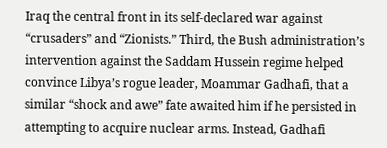Iraq the central front in its self-declared war against “crusaders” and “Zionists.” Third, the Bush administration’s intervention against the Saddam Hussein regime helped convince Libya’s rogue leader, Moammar Gadhafi, that a similar “shock and awe” fate awaited him if he persisted in attempting to acquire nuclear arms. Instead, Gadhafi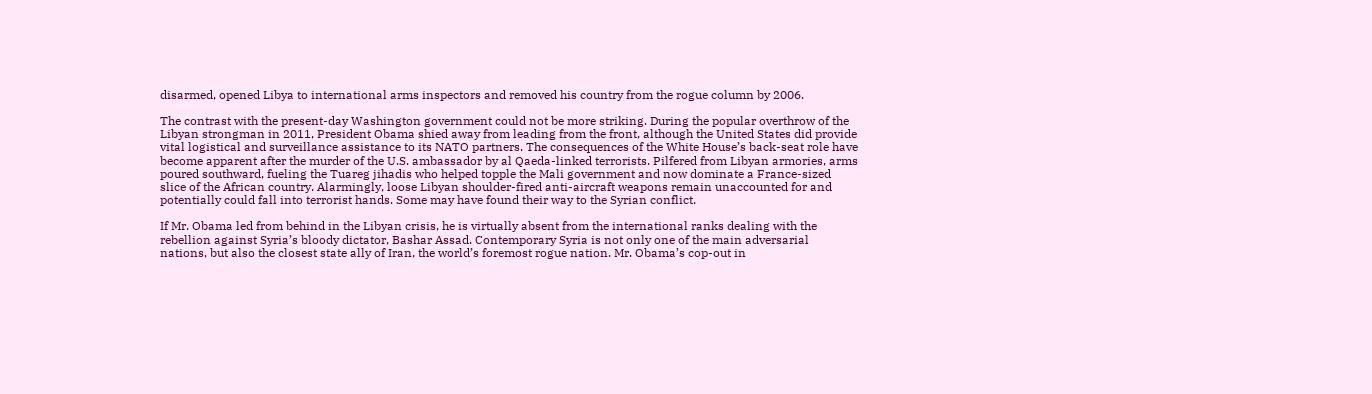disarmed, opened Libya to international arms inspectors and removed his country from the rogue column by 2006.

The contrast with the present-day Washington government could not be more striking. During the popular overthrow of the Libyan strongman in 2011, President Obama shied away from leading from the front, although the United States did provide vital logistical and surveillance assistance to its NATO partners. The consequences of the White House’s back-seat role have become apparent after the murder of the U.S. ambassador by al Qaeda-linked terrorists. Pilfered from Libyan armories, arms poured southward, fueling the Tuareg jihadis who helped topple the Mali government and now dominate a France-sized slice of the African country. Alarmingly, loose Libyan shoulder-fired anti-aircraft weapons remain unaccounted for and potentially could fall into terrorist hands. Some may have found their way to the Syrian conflict.

If Mr. Obama led from behind in the Libyan crisis, he is virtually absent from the international ranks dealing with the rebellion against Syria’s bloody dictator, Bashar Assad. Contemporary Syria is not only one of the main adversarial nations, but also the closest state ally of Iran, the world’s foremost rogue nation. Mr. Obama’s cop-out in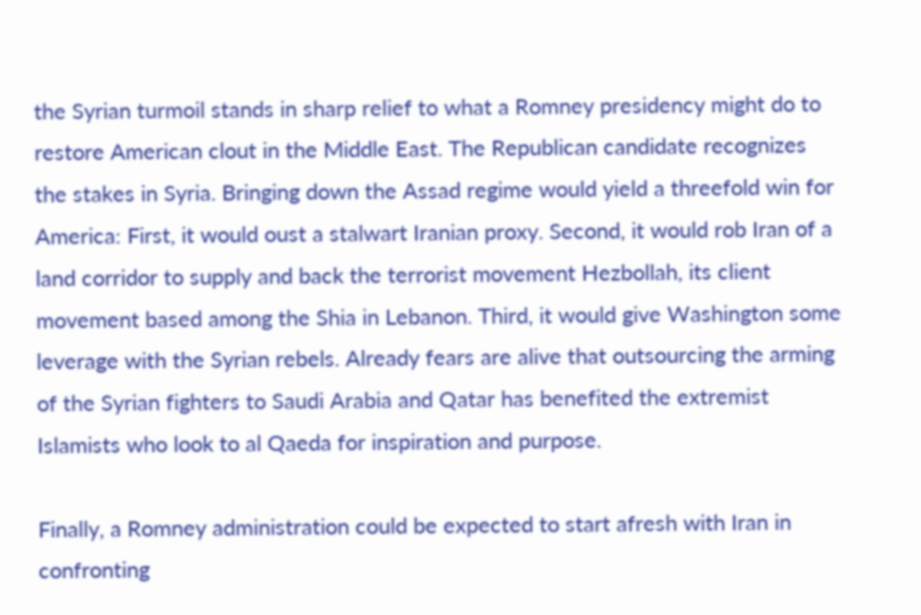the Syrian turmoil stands in sharp relief to what a Romney presidency might do to restore American clout in the Middle East. The Republican candidate recognizes the stakes in Syria. Bringing down the Assad regime would yield a threefold win for America: First, it would oust a stalwart Iranian proxy. Second, it would rob Iran of a land corridor to supply and back the terrorist movement Hezbollah, its client movement based among the Shia in Lebanon. Third, it would give Washington some leverage with the Syrian rebels. Already fears are alive that outsourcing the arming of the Syrian fighters to Saudi Arabia and Qatar has benefited the extremist Islamists who look to al Qaeda for inspiration and purpose.

Finally, a Romney administration could be expected to start afresh with Iran in confronting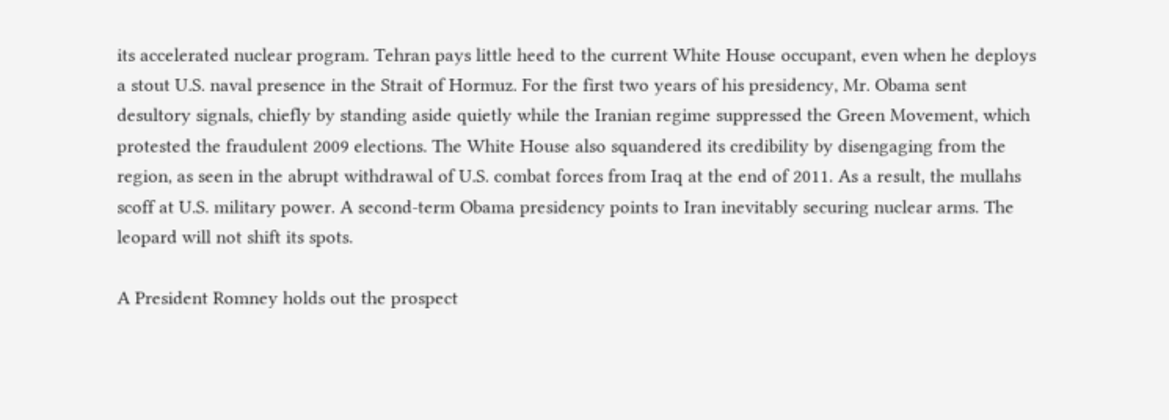its accelerated nuclear program. Tehran pays little heed to the current White House occupant, even when he deploys a stout U.S. naval presence in the Strait of Hormuz. For the first two years of his presidency, Mr. Obama sent desultory signals, chiefly by standing aside quietly while the Iranian regime suppressed the Green Movement, which protested the fraudulent 2009 elections. The White House also squandered its credibility by disengaging from the region, as seen in the abrupt withdrawal of U.S. combat forces from Iraq at the end of 2011. As a result, the mullahs scoff at U.S. military power. A second-term Obama presidency points to Iran inevitably securing nuclear arms. The leopard will not shift its spots.

A President Romney holds out the prospect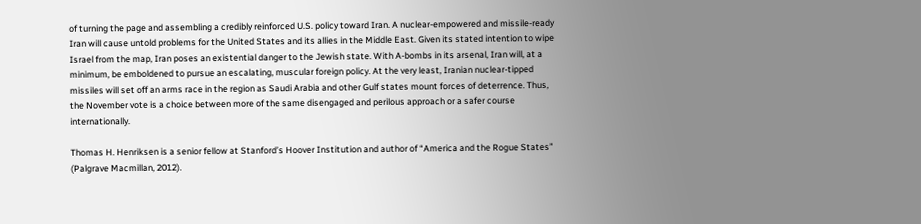of turning the page and assembling a credibly reinforced U.S. policy toward Iran. A nuclear-empowered and missile-ready Iran will cause untold problems for the United States and its allies in the Middle East. Given its stated intention to wipe Israel from the map, Iran poses an existential danger to the Jewish state. With A-bombs in its arsenal, Iran will, at a minimum, be emboldened to pursue an escalating, muscular foreign policy. At the very least, Iranian nuclear-tipped missiles will set off an arms race in the region as Saudi Arabia and other Gulf states mount forces of deterrence. Thus, the November vote is a choice between more of the same disengaged and perilous approach or a safer course internationally.

Thomas H. Henriksen is a senior fellow at Stanford’s Hoover Institution and author of “America and the Rogue States” (Palgrave Macmillan, 2012).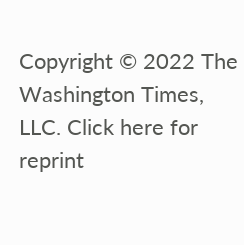Copyright © 2022 The Washington Times, LLC. Click here for reprint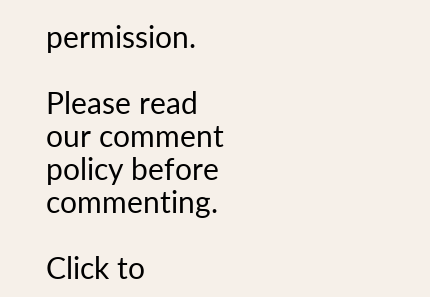permission.

Please read our comment policy before commenting.

Click to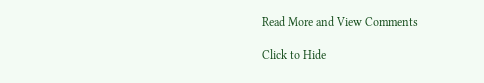Read More and View Comments

Click to Hide